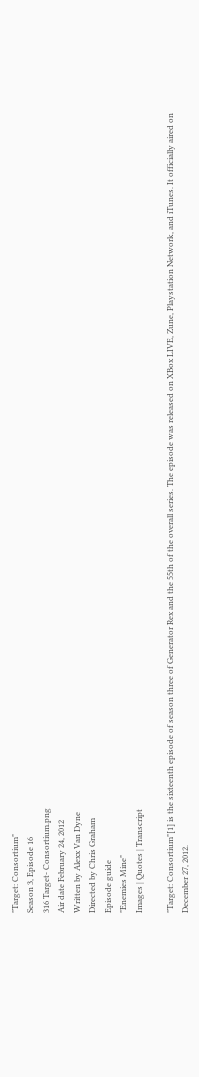"Target: Consortium"
Season 3, Episode 16
316 Target- Consortium.png
Air date February 24, 2012
Written by Alexx Van Dyne
Directed by Chris Graham
Episode guide
"Enemies Mine"
Images | Quotes | Transcript

"Target: Consortium"[1] is the sixteenth episode of season three of Generator Rex and the 55th of the overall series. The episode was released on XBox LIVE, Zune, Playstation Network, and iTunes. It officially aired on December 27, 2012.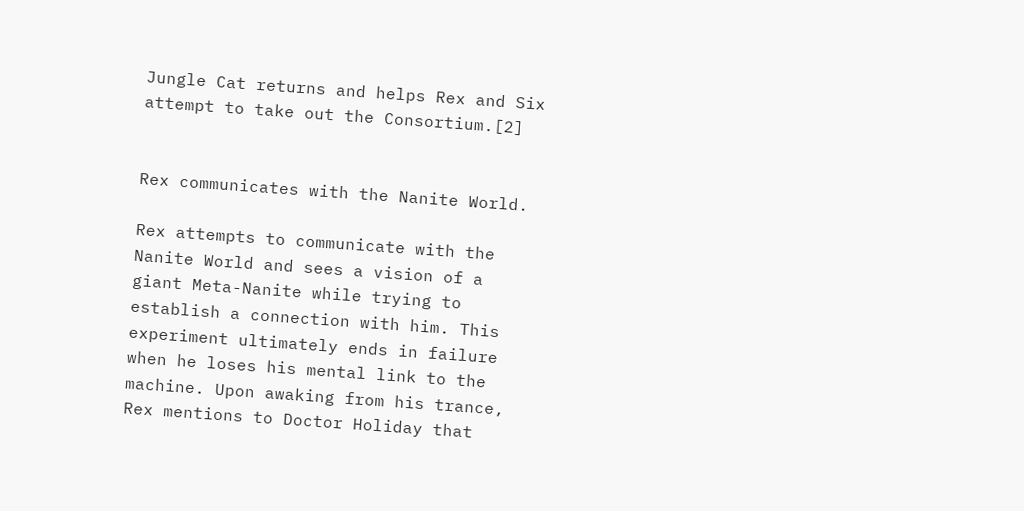Jungle Cat returns and helps Rex and Six attempt to take out the Consortium.[2]


Rex communicates with the Nanite World.

Rex attempts to communicate with the Nanite World and sees a vision of a giant Meta-Nanite while trying to establish a connection with him. This experiment ultimately ends in failure when he loses his mental link to the machine. Upon awaking from his trance, Rex mentions to Doctor Holiday that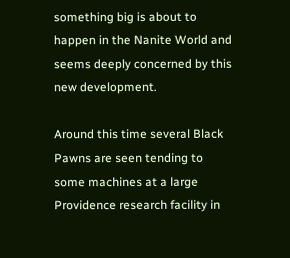something big is about to happen in the Nanite World and seems deeply concerned by this new development.

Around this time several Black Pawns are seen tending to some machines at a large Providence research facility in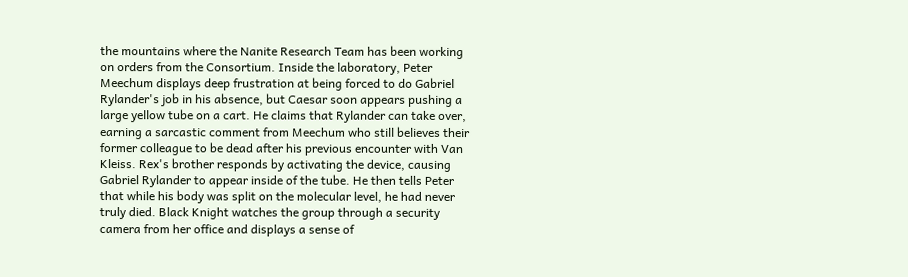the mountains where the Nanite Research Team has been working on orders from the Consortium. Inside the laboratory, Peter Meechum displays deep frustration at being forced to do Gabriel Rylander's job in his absence, but Caesar soon appears pushing a large yellow tube on a cart. He claims that Rylander can take over, earning a sarcastic comment from Meechum who still believes their former colleague to be dead after his previous encounter with Van Kleiss. Rex's brother responds by activating the device, causing Gabriel Rylander to appear inside of the tube. He then tells Peter that while his body was split on the molecular level, he had never truly died. Black Knight watches the group through a security camera from her office and displays a sense of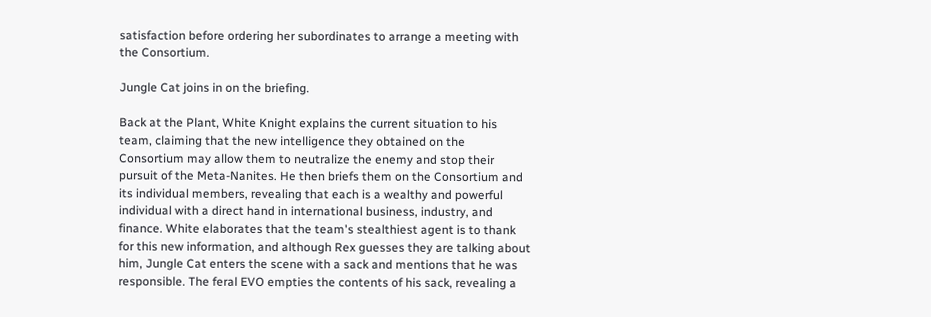satisfaction before ordering her subordinates to arrange a meeting with the Consortium.

Jungle Cat joins in on the briefing.

Back at the Plant, White Knight explains the current situation to his team, claiming that the new intelligence they obtained on the Consortium may allow them to neutralize the enemy and stop their pursuit of the Meta-Nanites. He then briefs them on the Consortium and its individual members, revealing that each is a wealthy and powerful individual with a direct hand in international business, industry, and finance. White elaborates that the team's stealthiest agent is to thank for this new information, and although Rex guesses they are talking about him, Jungle Cat enters the scene with a sack and mentions that he was responsible. The feral EVO empties the contents of his sack, revealing a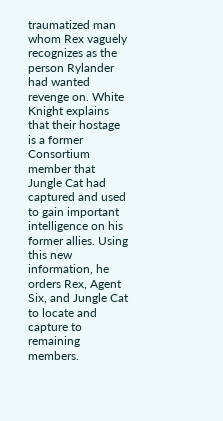traumatized man whom Rex vaguely recognizes as the person Rylander had wanted revenge on. White Knight explains that their hostage is a former Consortium member that Jungle Cat had captured and used to gain important intelligence on his former allies. Using this new information, he orders Rex, Agent Six, and Jungle Cat to locate and capture to remaining members.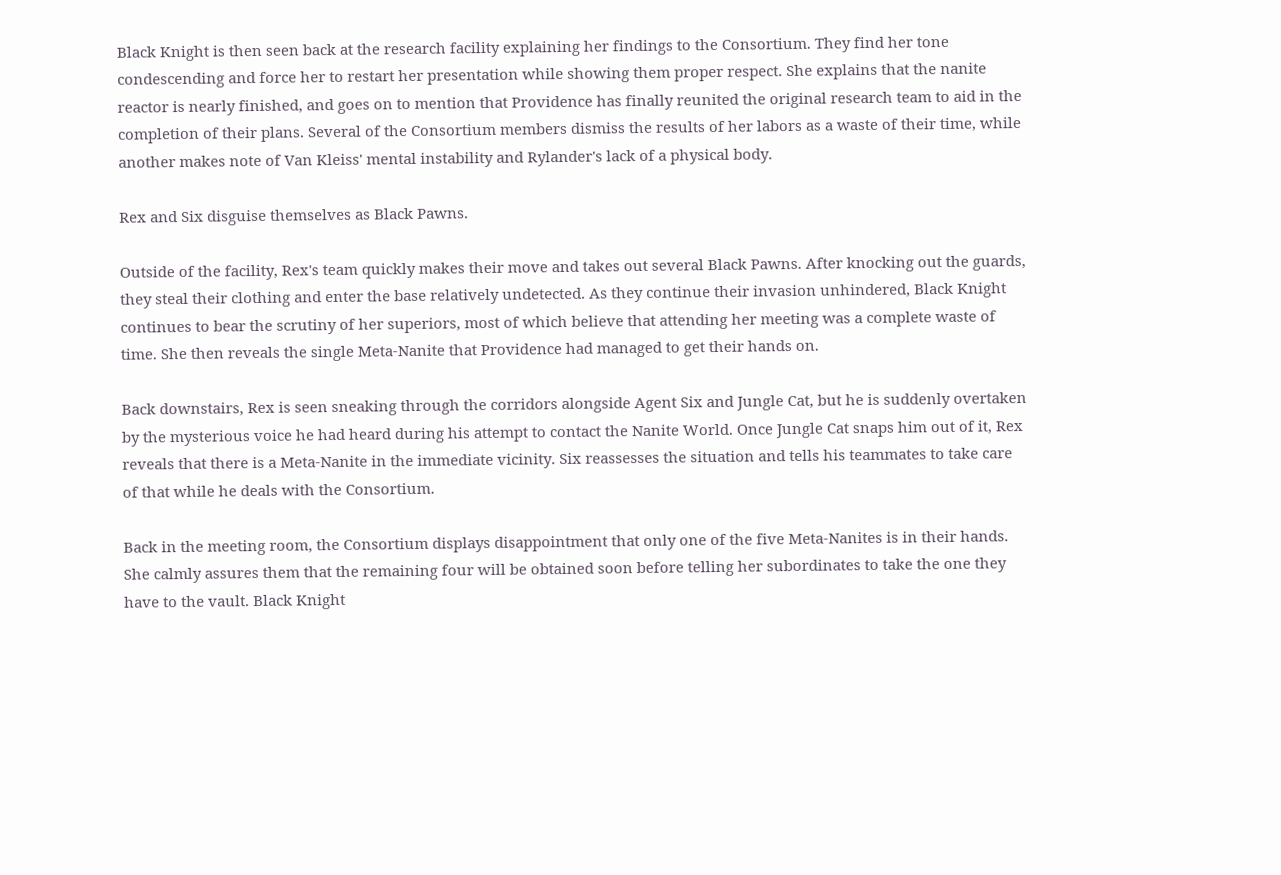Black Knight is then seen back at the research facility explaining her findings to the Consortium. They find her tone condescending and force her to restart her presentation while showing them proper respect. She explains that the nanite reactor is nearly finished, and goes on to mention that Providence has finally reunited the original research team to aid in the completion of their plans. Several of the Consortium members dismiss the results of her labors as a waste of their time, while another makes note of Van Kleiss' mental instability and Rylander's lack of a physical body.

Rex and Six disguise themselves as Black Pawns.

Outside of the facility, Rex's team quickly makes their move and takes out several Black Pawns. After knocking out the guards, they steal their clothing and enter the base relatively undetected. As they continue their invasion unhindered, Black Knight continues to bear the scrutiny of her superiors, most of which believe that attending her meeting was a complete waste of time. She then reveals the single Meta-Nanite that Providence had managed to get their hands on.

Back downstairs, Rex is seen sneaking through the corridors alongside Agent Six and Jungle Cat, but he is suddenly overtaken by the mysterious voice he had heard during his attempt to contact the Nanite World. Once Jungle Cat snaps him out of it, Rex reveals that there is a Meta-Nanite in the immediate vicinity. Six reassesses the situation and tells his teammates to take care of that while he deals with the Consortium.

Back in the meeting room, the Consortium displays disappointment that only one of the five Meta-Nanites is in their hands. She calmly assures them that the remaining four will be obtained soon before telling her subordinates to take the one they have to the vault. Black Knight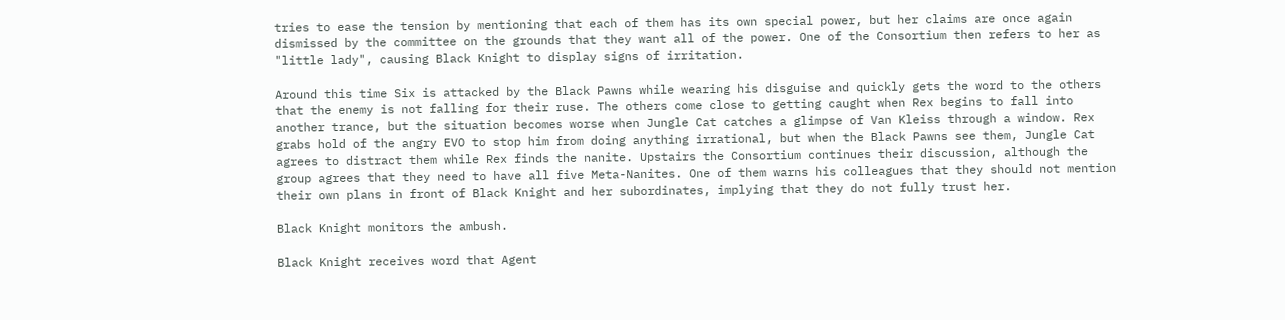tries to ease the tension by mentioning that each of them has its own special power, but her claims are once again dismissed by the committee on the grounds that they want all of the power. One of the Consortium then refers to her as "little lady", causing Black Knight to display signs of irritation.

Around this time Six is attacked by the Black Pawns while wearing his disguise and quickly gets the word to the others that the enemy is not falling for their ruse. The others come close to getting caught when Rex begins to fall into another trance, but the situation becomes worse when Jungle Cat catches a glimpse of Van Kleiss through a window. Rex grabs hold of the angry EVO to stop him from doing anything irrational, but when the Black Pawns see them, Jungle Cat agrees to distract them while Rex finds the nanite. Upstairs the Consortium continues their discussion, although the group agrees that they need to have all five Meta-Nanites. One of them warns his colleagues that they should not mention their own plans in front of Black Knight and her subordinates, implying that they do not fully trust her.

Black Knight monitors the ambush.

Black Knight receives word that Agent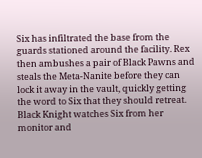Six has infiltrated the base from the guards stationed around the facility. Rex then ambushes a pair of Black Pawns and steals the Meta-Nanite before they can lock it away in the vault, quickly getting the word to Six that they should retreat. Black Knight watches Six from her monitor and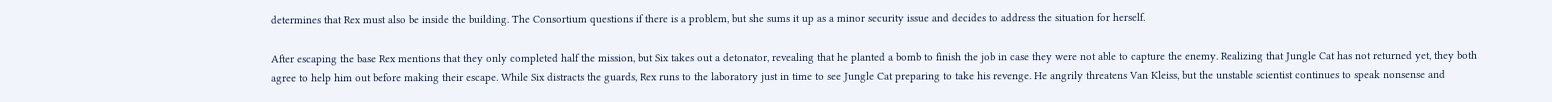determines that Rex must also be inside the building. The Consortium questions if there is a problem, but she sums it up as a minor security issue and decides to address the situation for herself.

After escaping the base Rex mentions that they only completed half the mission, but Six takes out a detonator, revealing that he planted a bomb to finish the job in case they were not able to capture the enemy. Realizing that Jungle Cat has not returned yet, they both agree to help him out before making their escape. While Six distracts the guards, Rex runs to the laboratory just in time to see Jungle Cat preparing to take his revenge. He angrily threatens Van Kleiss, but the unstable scientist continues to speak nonsense and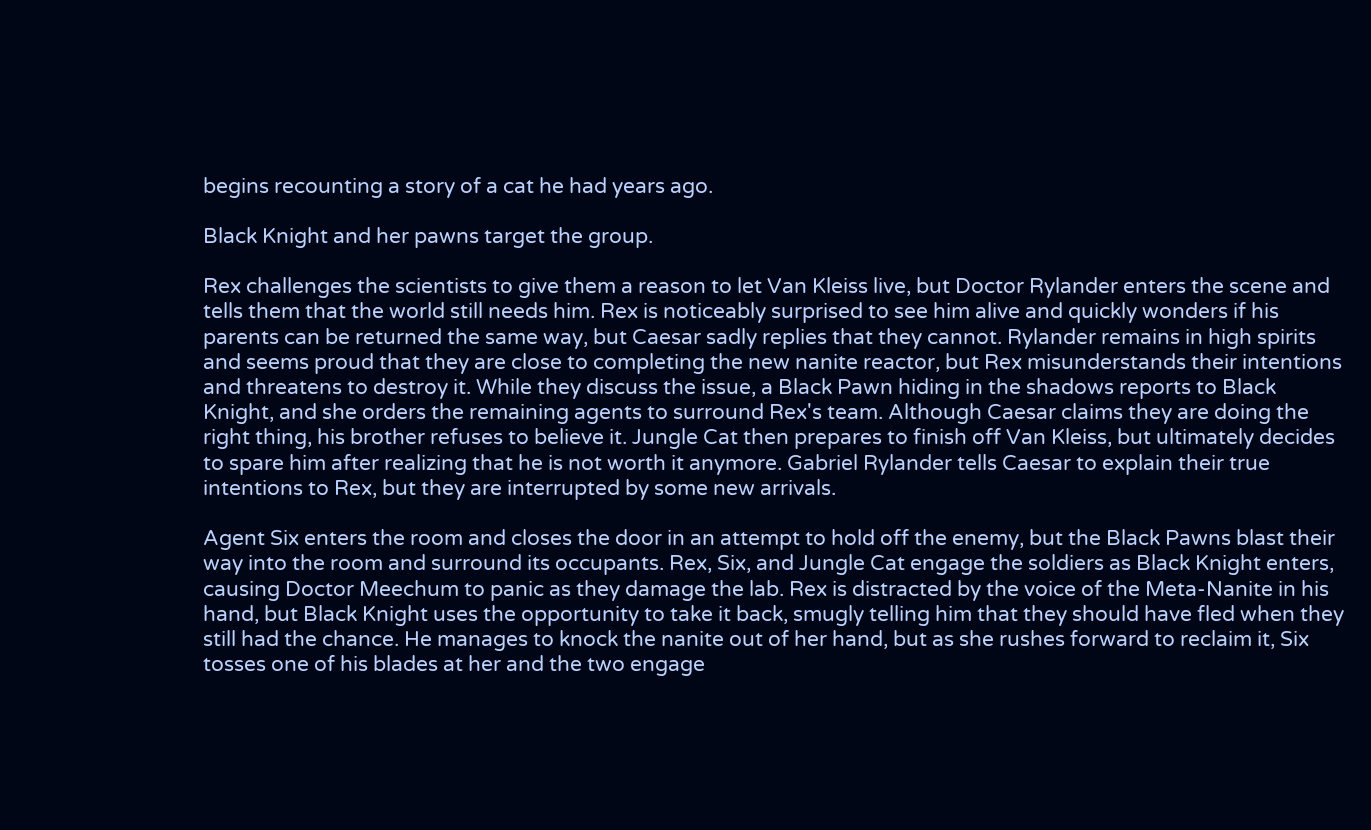begins recounting a story of a cat he had years ago.

Black Knight and her pawns target the group.

Rex challenges the scientists to give them a reason to let Van Kleiss live, but Doctor Rylander enters the scene and tells them that the world still needs him. Rex is noticeably surprised to see him alive and quickly wonders if his parents can be returned the same way, but Caesar sadly replies that they cannot. Rylander remains in high spirits and seems proud that they are close to completing the new nanite reactor, but Rex misunderstands their intentions and threatens to destroy it. While they discuss the issue, a Black Pawn hiding in the shadows reports to Black Knight, and she orders the remaining agents to surround Rex's team. Although Caesar claims they are doing the right thing, his brother refuses to believe it. Jungle Cat then prepares to finish off Van Kleiss, but ultimately decides to spare him after realizing that he is not worth it anymore. Gabriel Rylander tells Caesar to explain their true intentions to Rex, but they are interrupted by some new arrivals.

Agent Six enters the room and closes the door in an attempt to hold off the enemy, but the Black Pawns blast their way into the room and surround its occupants. Rex, Six, and Jungle Cat engage the soldiers as Black Knight enters, causing Doctor Meechum to panic as they damage the lab. Rex is distracted by the voice of the Meta-Nanite in his hand, but Black Knight uses the opportunity to take it back, smugly telling him that they should have fled when they still had the chance. He manages to knock the nanite out of her hand, but as she rushes forward to reclaim it, Six tosses one of his blades at her and the two engage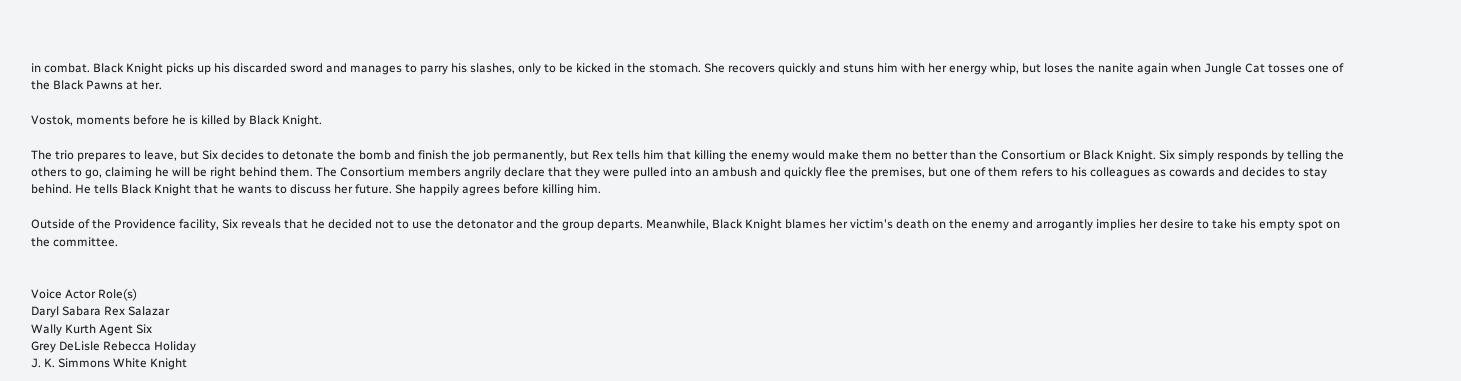in combat. Black Knight picks up his discarded sword and manages to parry his slashes, only to be kicked in the stomach. She recovers quickly and stuns him with her energy whip, but loses the nanite again when Jungle Cat tosses one of the Black Pawns at her.

Vostok, moments before he is killed by Black Knight.

The trio prepares to leave, but Six decides to detonate the bomb and finish the job permanently, but Rex tells him that killing the enemy would make them no better than the Consortium or Black Knight. Six simply responds by telling the others to go, claiming he will be right behind them. The Consortium members angrily declare that they were pulled into an ambush and quickly flee the premises, but one of them refers to his colleagues as cowards and decides to stay behind. He tells Black Knight that he wants to discuss her future. She happily agrees before killing him.

Outside of the Providence facility, Six reveals that he decided not to use the detonator and the group departs. Meanwhile, Black Knight blames her victim's death on the enemy and arrogantly implies her desire to take his empty spot on the committee.


Voice Actor Role(s)
Daryl Sabara Rex Salazar
Wally Kurth Agent Six
Grey DeLisle Rebecca Holiday
J. K. Simmons White Knight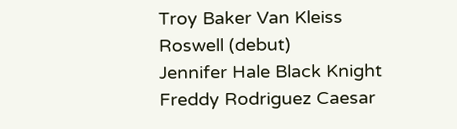Troy Baker Van Kleiss
Roswell (debut)
Jennifer Hale Black Knight
Freddy Rodriguez Caesar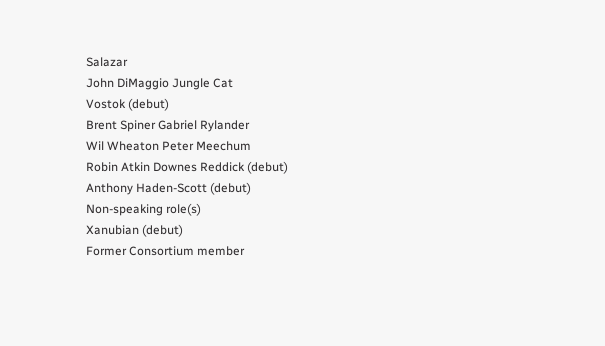Salazar
John DiMaggio Jungle Cat
Vostok (debut)
Brent Spiner Gabriel Rylander
Wil Wheaton Peter Meechum
Robin Atkin Downes Reddick (debut)
Anthony Haden-Scott (debut)
Non-speaking role(s)
Xanubian (debut)
Former Consortium member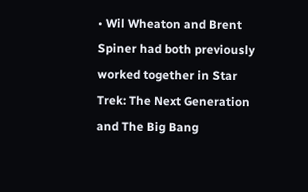• Wil Wheaton and Brent Spiner had both previously worked together in Star Trek: The Next Generation and The Big Bang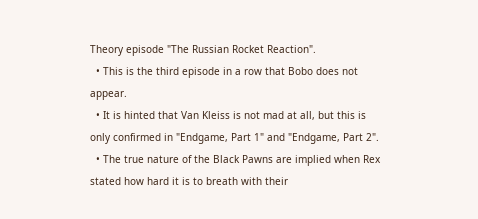Theory episode "The Russian Rocket Reaction".
  • This is the third episode in a row that Bobo does not appear.
  • It is hinted that Van Kleiss is not mad at all, but this is only confirmed in "Endgame, Part 1" and "Endgame, Part 2".
  • The true nature of the Black Pawns are implied when Rex stated how hard it is to breath with their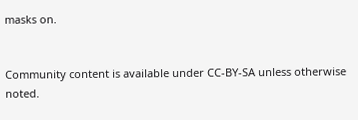masks on.


Community content is available under CC-BY-SA unless otherwise noted.